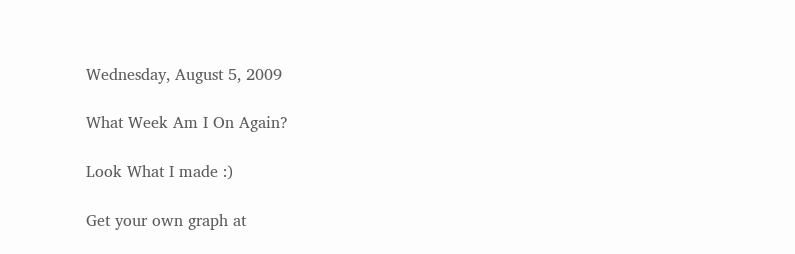Wednesday, August 5, 2009

What Week Am I On Again?

Look What I made :)

Get your own graph at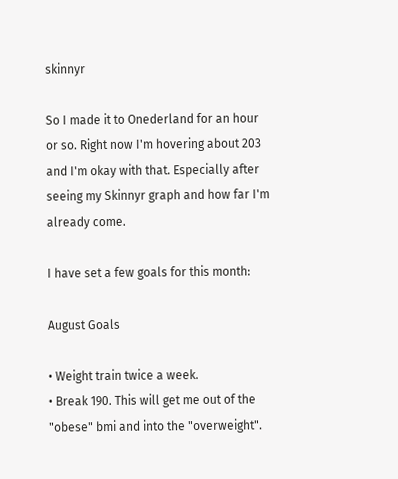skinnyr

So I made it to Onederland for an hour or so. Right now I'm hovering about 203 and I'm okay with that. Especially after seeing my Skinnyr graph and how far I'm already come.

I have set a few goals for this month:

August Goals

• Weight train twice a week.
• Break 190. This will get me out of the "obese" bmi and into the "overweight".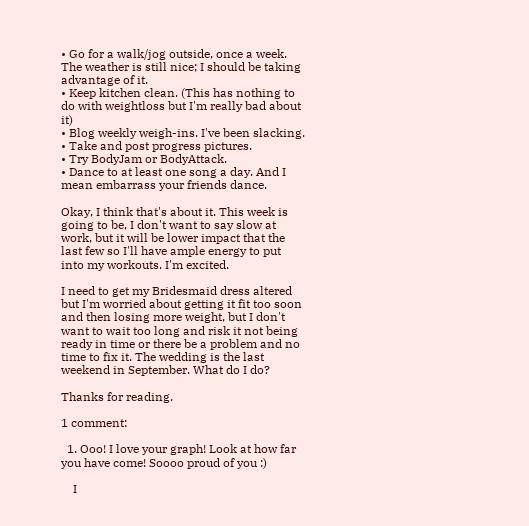• Go for a walk/jog outside, once a week. The weather is still nice; I should be taking advantage of it.
• Keep kitchen clean. (This has nothing to do with weightloss but I'm really bad about it)
• Blog weekly weigh-ins. I've been slacking.
• Take and post progress pictures.
• Try BodyJam or BodyAttack.
• Dance to at least one song a day. And I mean embarrass your friends dance.

Okay, I think that's about it. This week is going to be, I don't want to say slow at work, but it will be lower impact that the last few so I'll have ample energy to put into my workouts. I'm excited.

I need to get my Bridesmaid dress altered but I'm worried about getting it fit too soon and then losing more weight, but I don't want to wait too long and risk it not being ready in time or there be a problem and no time to fix it. The wedding is the last weekend in September. What do I do?

Thanks for reading.

1 comment:

  1. Ooo! I love your graph! Look at how far you have come! Soooo proud of you :)

    I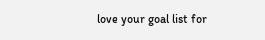love your goal list for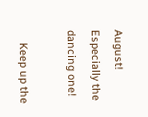August! Especially the dancing one!

    Keep up the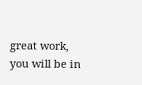great work, you will be in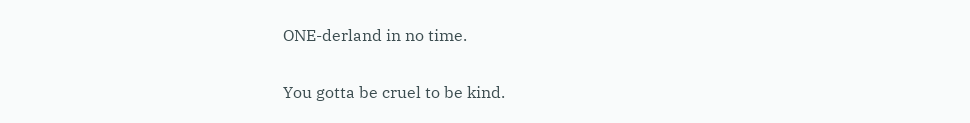ONE-derland in no time.


You gotta be cruel to be kind.